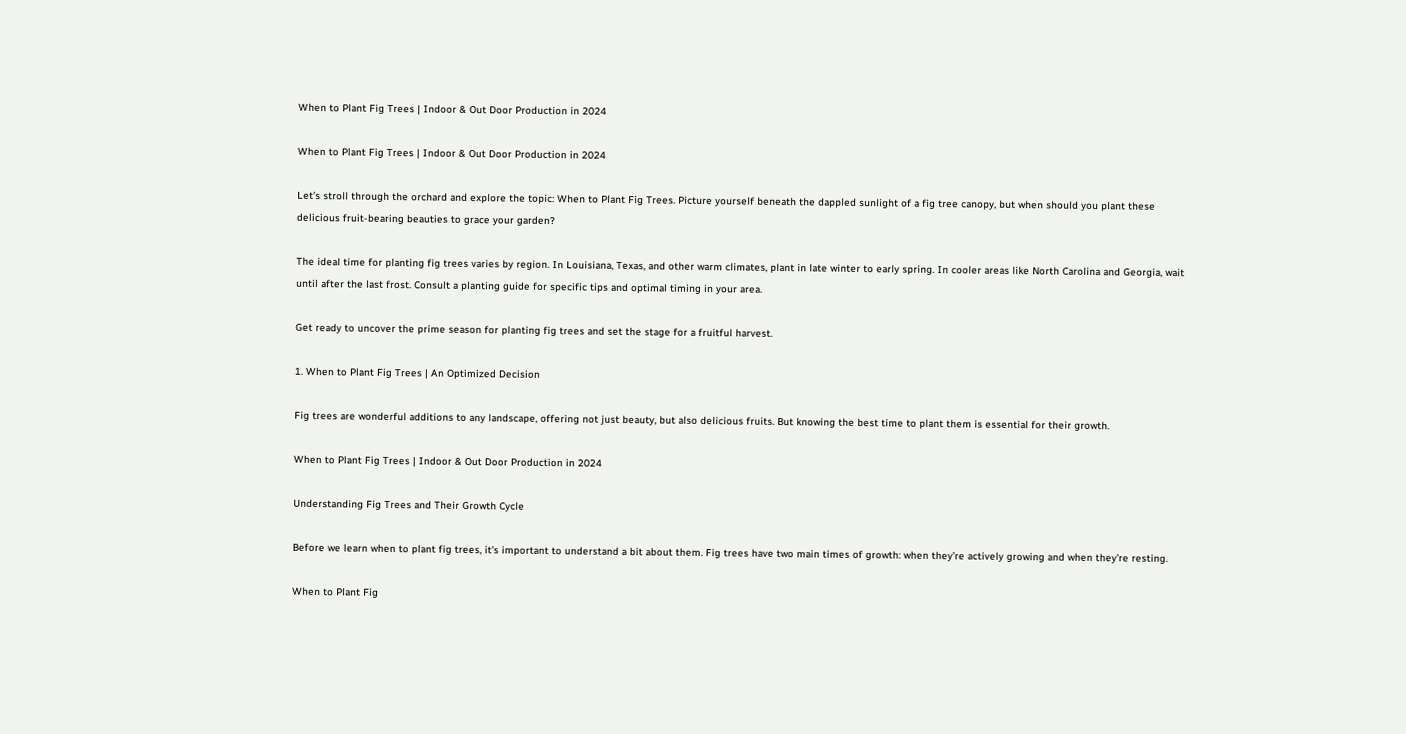When to Plant Fig Trees | Indoor & Out Door Production in 2024

When to Plant Fig Trees | Indoor & Out Door Production in 2024

Let’s stroll through the orchard and explore the topic: When to Plant Fig Trees. Picture yourself beneath the dappled sunlight of a fig tree canopy, but when should you plant these delicious fruit-bearing beauties to grace your garden?

The ideal time for planting fig trees varies by region. In Louisiana, Texas, and other warm climates, plant in late winter to early spring. In cooler areas like North Carolina and Georgia, wait until after the last frost. Consult a planting guide for specific tips and optimal timing in your area.

Get ready to uncover the prime season for planting fig trees and set the stage for a fruitful harvest.

1. When to Plant Fig Trees | An Optimized Decision

Fig trees are wonderful additions to any landscape, offering not just beauty, but also delicious fruits. But knowing the best time to plant them is essential for their growth.

When to Plant Fig Trees | Indoor & Out Door Production in 2024

Understanding Fig Trees and Their Growth Cycle

Before we learn when to plant fig trees, it’s important to understand a bit about them. Fig trees have two main times of growth: when they’re actively growing and when they’re resting.

When to Plant Fig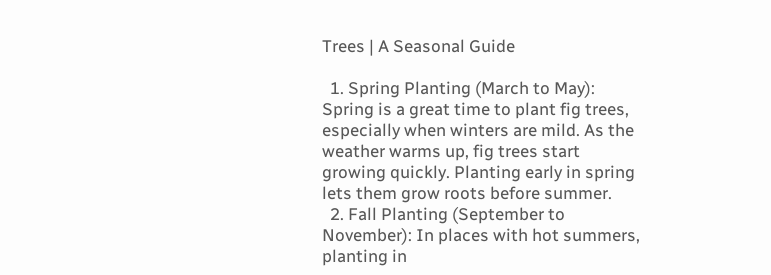Trees | A Seasonal Guide

  1. Spring Planting (March to May): Spring is a great time to plant fig trees, especially when winters are mild. As the weather warms up, fig trees start growing quickly. Planting early in spring lets them grow roots before summer.
  2. Fall Planting (September to November): In places with hot summers, planting in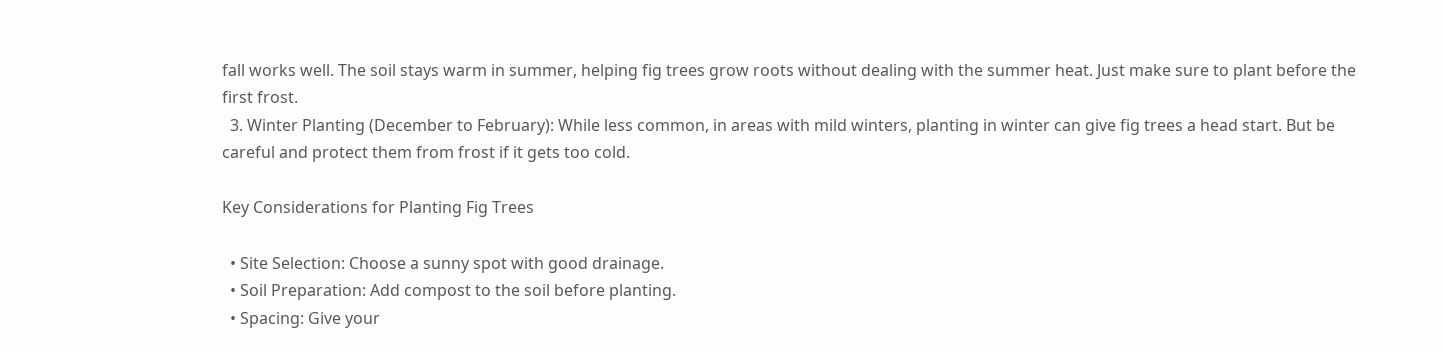fall works well. The soil stays warm in summer, helping fig trees grow roots without dealing with the summer heat. Just make sure to plant before the first frost.
  3. Winter Planting (December to February): While less common, in areas with mild winters, planting in winter can give fig trees a head start. But be careful and protect them from frost if it gets too cold.

Key Considerations for Planting Fig Trees

  • Site Selection: Choose a sunny spot with good drainage.
  • Soil Preparation: Add compost to the soil before planting.
  • Spacing: Give your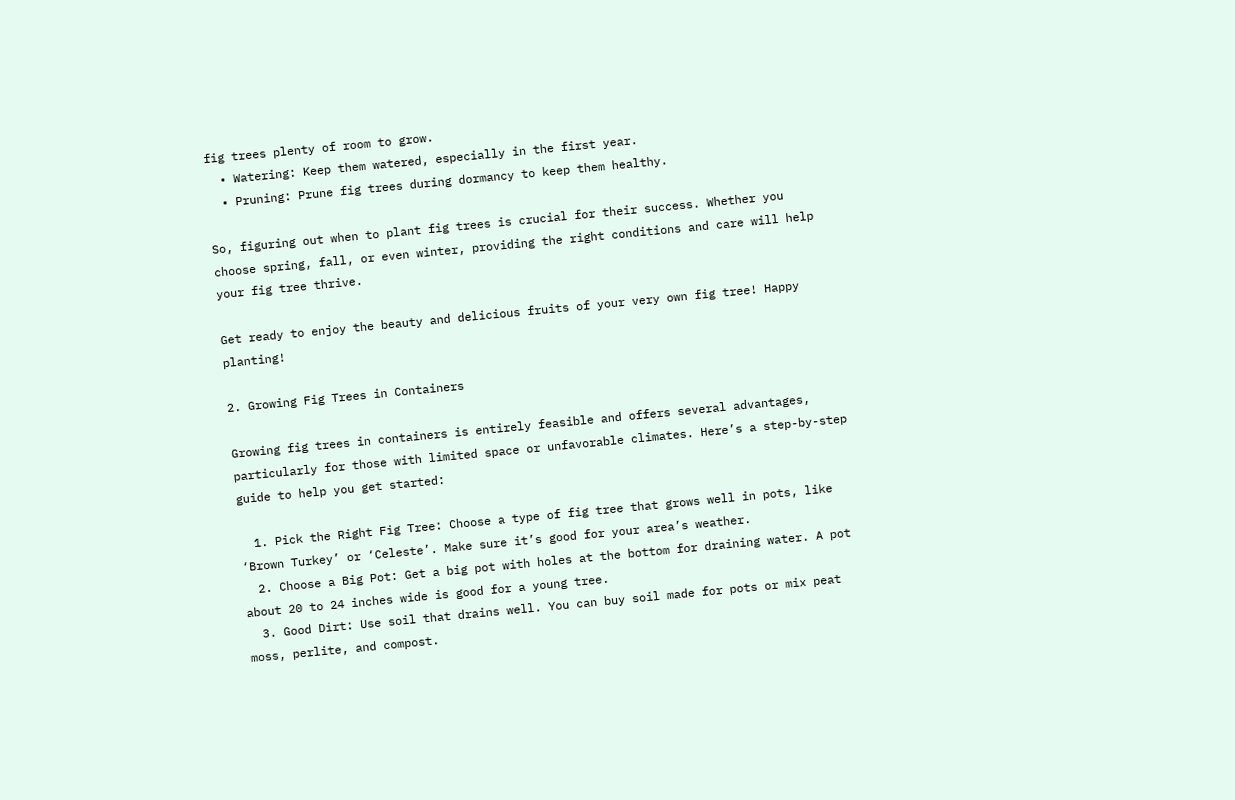fig trees plenty of room to grow.
  • Watering: Keep them watered, especially in the first year.
  • Pruning: Prune fig trees during dormancy to keep them healthy.

So, figuring out when to plant fig trees is crucial for their success. Whether you choose spring, fall, or even winter, providing the right conditions and care will help your fig tree thrive.

Get ready to enjoy the beauty and delicious fruits of your very own fig tree! Happy planting!

2. Growing Fig Trees in Containers

Growing fig trees in containers is entirely feasible and offers several advantages, particularly for those with limited space or unfavorable climates. Here’s a step-by-step guide to help you get started:

  1. Pick the Right Fig Tree: Choose a type of fig tree that grows well in pots, like ‘Brown Turkey’ or ‘Celeste’. Make sure it’s good for your area’s weather.
  2. Choose a Big Pot: Get a big pot with holes at the bottom for draining water. A pot about 20 to 24 inches wide is good for a young tree.
  3. Good Dirt: Use soil that drains well. You can buy soil made for pots or mix peat moss, perlite, and compost.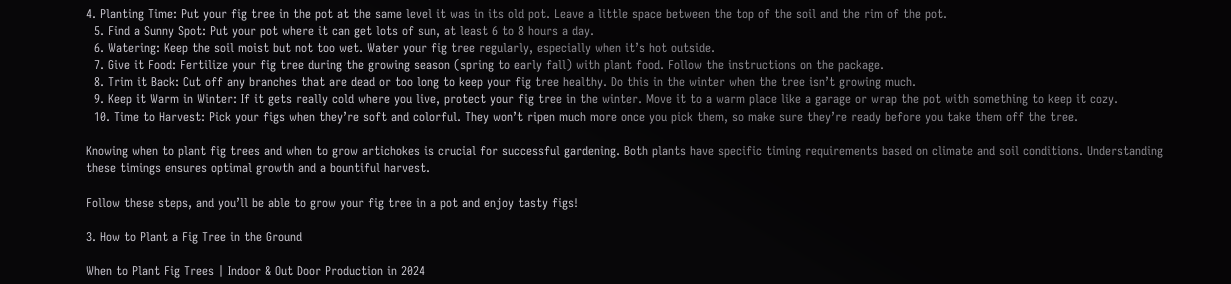4. Planting Time: Put your fig tree in the pot at the same level it was in its old pot. Leave a little space between the top of the soil and the rim of the pot.
  5. Find a Sunny Spot: Put your pot where it can get lots of sun, at least 6 to 8 hours a day.
  6. Watering: Keep the soil moist but not too wet. Water your fig tree regularly, especially when it’s hot outside.
  7. Give it Food: Fertilize your fig tree during the growing season (spring to early fall) with plant food. Follow the instructions on the package.
  8. Trim it Back: Cut off any branches that are dead or too long to keep your fig tree healthy. Do this in the winter when the tree isn’t growing much.
  9. Keep it Warm in Winter: If it gets really cold where you live, protect your fig tree in the winter. Move it to a warm place like a garage or wrap the pot with something to keep it cozy.
  10. Time to Harvest: Pick your figs when they’re soft and colorful. They won’t ripen much more once you pick them, so make sure they’re ready before you take them off the tree.

Knowing when to plant fig trees and when to grow artichokes is crucial for successful gardening. Both plants have specific timing requirements based on climate and soil conditions. Understanding these timings ensures optimal growth and a bountiful harvest.

Follow these steps, and you’ll be able to grow your fig tree in a pot and enjoy tasty figs!

3. How to Plant a Fig Tree in the Ground

When to Plant Fig Trees | Indoor & Out Door Production in 2024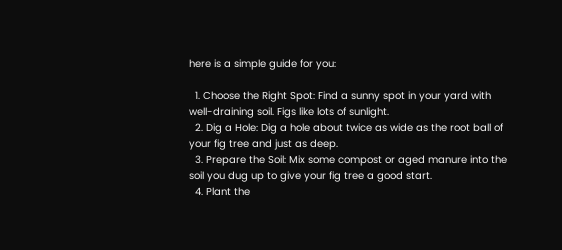here is a simple guide for you:

  1. Choose the Right Spot: Find a sunny spot in your yard with well-draining soil. Figs like lots of sunlight.
  2. Dig a Hole: Dig a hole about twice as wide as the root ball of your fig tree and just as deep.
  3. Prepare the Soil: Mix some compost or aged manure into the soil you dug up to give your fig tree a good start.
  4. Plant the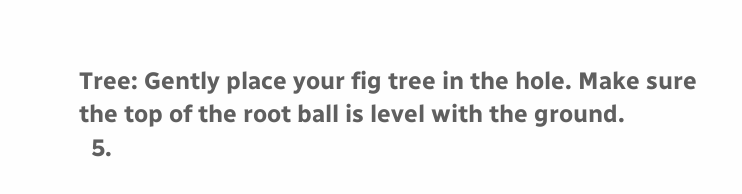Tree: Gently place your fig tree in the hole. Make sure the top of the root ball is level with the ground.
  5.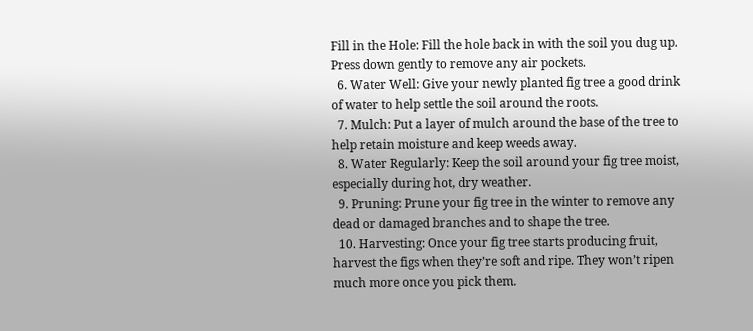Fill in the Hole: Fill the hole back in with the soil you dug up. Press down gently to remove any air pockets.
  6. Water Well: Give your newly planted fig tree a good drink of water to help settle the soil around the roots.
  7. Mulch: Put a layer of mulch around the base of the tree to help retain moisture and keep weeds away.
  8. Water Regularly: Keep the soil around your fig tree moist, especially during hot, dry weather.
  9. Pruning: Prune your fig tree in the winter to remove any dead or damaged branches and to shape the tree.
  10. Harvesting: Once your fig tree starts producing fruit, harvest the figs when they’re soft and ripe. They won’t ripen much more once you pick them.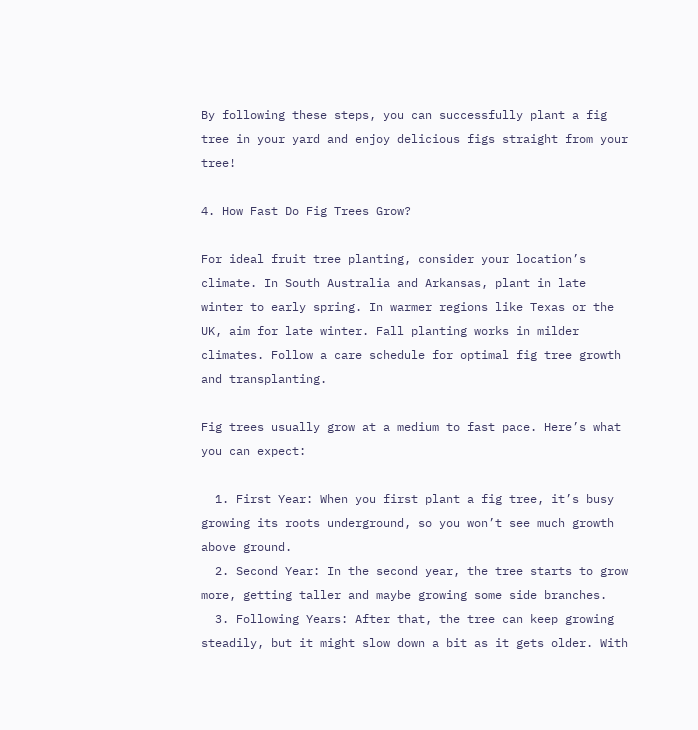By following these steps, you can successfully plant a fig tree in your yard and enjoy delicious figs straight from your tree!

4. How Fast Do Fig Trees Grow?

For ideal fruit tree planting, consider your location’s climate. In South Australia and Arkansas, plant in late winter to early spring. In warmer regions like Texas or the UK, aim for late winter. Fall planting works in milder climates. Follow a care schedule for optimal fig tree growth and transplanting.

Fig trees usually grow at a medium to fast pace. Here’s what you can expect:

  1. First Year: When you first plant a fig tree, it’s busy growing its roots underground, so you won’t see much growth above ground.
  2. Second Year: In the second year, the tree starts to grow more, getting taller and maybe growing some side branches.
  3. Following Years: After that, the tree can keep growing steadily, but it might slow down a bit as it gets older. With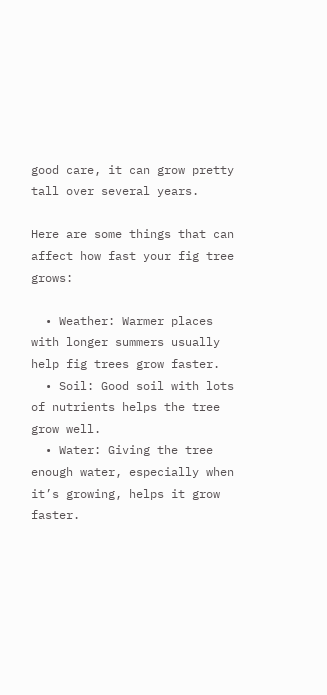good care, it can grow pretty tall over several years.

Here are some things that can affect how fast your fig tree grows:

  • Weather: Warmer places with longer summers usually help fig trees grow faster.
  • Soil: Good soil with lots of nutrients helps the tree grow well.
  • Water: Giving the tree enough water, especially when it’s growing, helps it grow faster.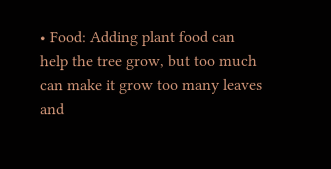• Food: Adding plant food can help the tree grow, but too much can make it grow too many leaves and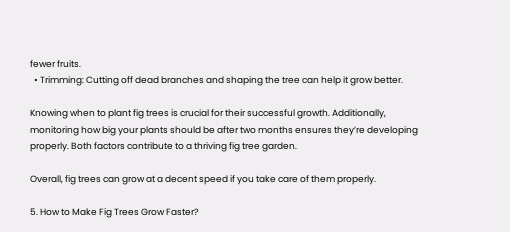fewer fruits.
  • Trimming: Cutting off dead branches and shaping the tree can help it grow better.

Knowing when to plant fig trees is crucial for their successful growth. Additionally, monitoring how big your plants should be after two months ensures they’re developing properly. Both factors contribute to a thriving fig tree garden.

Overall, fig trees can grow at a decent speed if you take care of them properly.

5. How to Make Fig Trees Grow Faster?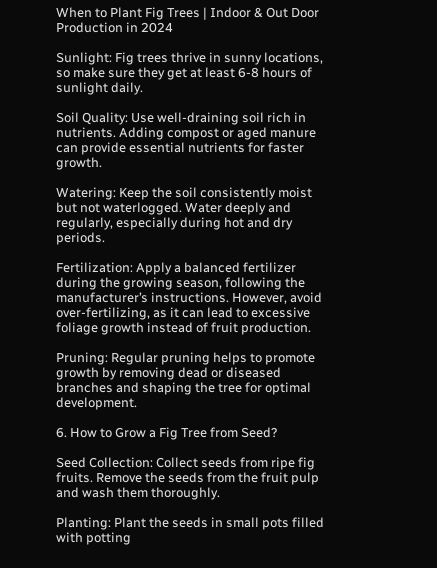When to Plant Fig Trees | Indoor & Out Door Production in 2024

Sunlight: Fig trees thrive in sunny locations, so make sure they get at least 6-8 hours of sunlight daily.

Soil Quality: Use well-draining soil rich in nutrients. Adding compost or aged manure can provide essential nutrients for faster growth.

Watering: Keep the soil consistently moist but not waterlogged. Water deeply and regularly, especially during hot and dry periods.

Fertilization: Apply a balanced fertilizer during the growing season, following the manufacturer’s instructions. However, avoid over-fertilizing, as it can lead to excessive foliage growth instead of fruit production.

Pruning: Regular pruning helps to promote growth by removing dead or diseased branches and shaping the tree for optimal development.

6. How to Grow a Fig Tree from Seed?

Seed Collection: Collect seeds from ripe fig fruits. Remove the seeds from the fruit pulp and wash them thoroughly.

Planting: Plant the seeds in small pots filled with potting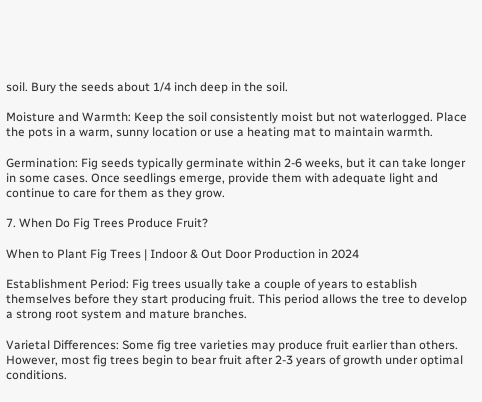soil. Bury the seeds about 1/4 inch deep in the soil.

Moisture and Warmth: Keep the soil consistently moist but not waterlogged. Place the pots in a warm, sunny location or use a heating mat to maintain warmth.

Germination: Fig seeds typically germinate within 2-6 weeks, but it can take longer in some cases. Once seedlings emerge, provide them with adequate light and continue to care for them as they grow.

7. When Do Fig Trees Produce Fruit?

When to Plant Fig Trees | Indoor & Out Door Production in 2024

Establishment Period: Fig trees usually take a couple of years to establish themselves before they start producing fruit. This period allows the tree to develop a strong root system and mature branches.

Varietal Differences: Some fig tree varieties may produce fruit earlier than others. However, most fig trees begin to bear fruit after 2-3 years of growth under optimal conditions.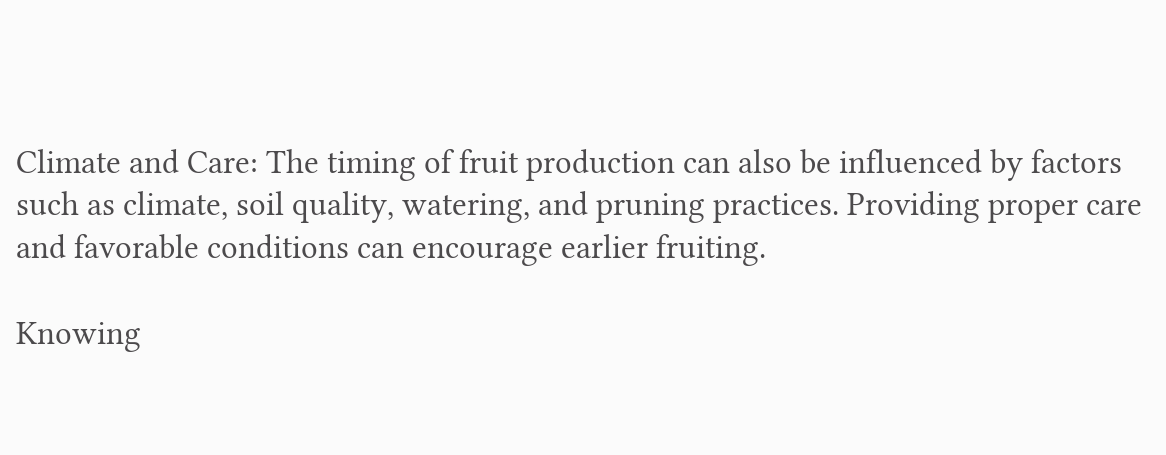Climate and Care: The timing of fruit production can also be influenced by factors such as climate, soil quality, watering, and pruning practices. Providing proper care and favorable conditions can encourage earlier fruiting.

Knowing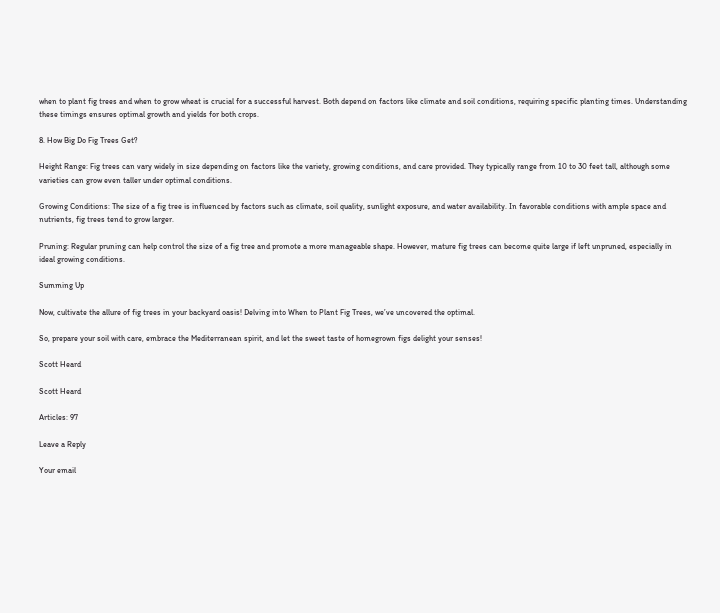when to plant fig trees and when to grow wheat is crucial for a successful harvest. Both depend on factors like climate and soil conditions, requiring specific planting times. Understanding these timings ensures optimal growth and yields for both crops.

8. How Big Do Fig Trees Get?

Height Range: Fig trees can vary widely in size depending on factors like the variety, growing conditions, and care provided. They typically range from 10 to 30 feet tall, although some varieties can grow even taller under optimal conditions.

Growing Conditions: The size of a fig tree is influenced by factors such as climate, soil quality, sunlight exposure, and water availability. In favorable conditions with ample space and nutrients, fig trees tend to grow larger.

Pruning: Regular pruning can help control the size of a fig tree and promote a more manageable shape. However, mature fig trees can become quite large if left unpruned, especially in ideal growing conditions.

Summing Up

Now, cultivate the allure of fig trees in your backyard oasis! Delving into When to Plant Fig Trees, we’ve uncovered the optimal.

So, prepare your soil with care, embrace the Mediterranean spirit, and let the sweet taste of homegrown figs delight your senses!

Scott Heard

Scott Heard

Articles: 97

Leave a Reply

Your email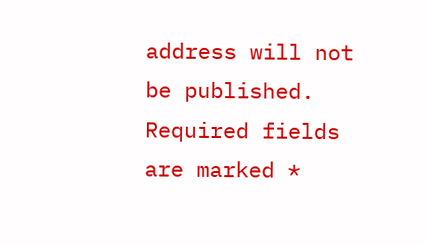address will not be published. Required fields are marked *